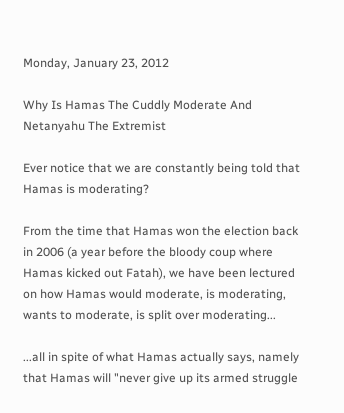Monday, January 23, 2012

Why Is Hamas The Cuddly Moderate And Netanyahu The Extremist

Ever notice that we are constantly being told that Hamas is moderating?

From the time that Hamas won the election back in 2006 (a year before the bloody coup where Hamas kicked out Fatah), we have been lectured on how Hamas would moderate, is moderating, wants to moderate, is split over moderating...

...all in spite of what Hamas actually says, namely that Hamas will "never give up its armed struggle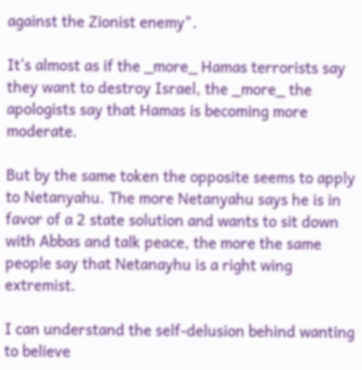against the Zionist enemy".

It's almost as if the _more_ Hamas terrorists say they want to destroy Israel, the _more_ the apologists say that Hamas is becoming more moderate.

But by the same token the opposite seems to apply to Netanyahu. The more Netanyahu says he is in favor of a 2 state solution and wants to sit down with Abbas and talk peace, the more the same people say that Netanayhu is a right wing extremist.

I can understand the self-delusion behind wanting to believe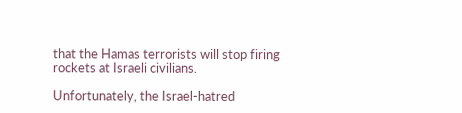that the Hamas terrorists will stop firing rockets at Israeli civilians.

Unfortunately, the Israel-hatred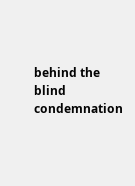behind the blind condemnation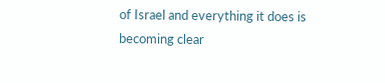of Israel and everything it does is becoming clear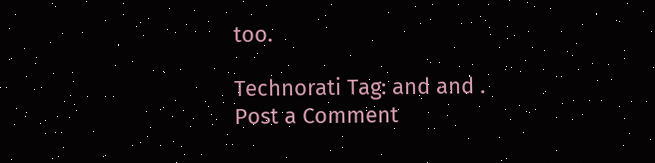too.

Technorati Tag: and and .
Post a Comment